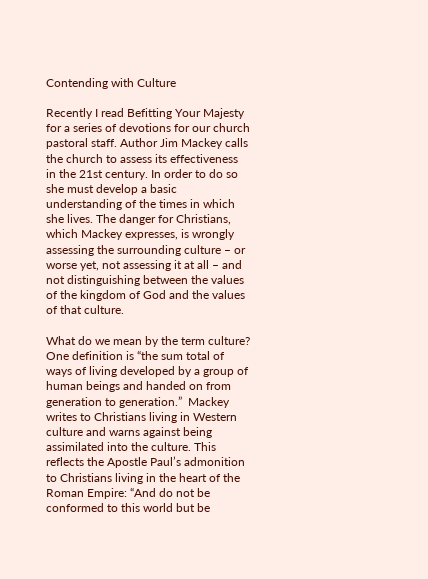Contending with Culture

Recently I read Befitting Your Majesty for a series of devotions for our church pastoral staff. Author Jim Mackey calls the church to assess its effectiveness in the 21st century. In order to do so she must develop a basic understanding of the times in which she lives. The danger for Christians, which Mackey expresses, is wrongly assessing the surrounding culture – or worse yet, not assessing it at all – and not distinguishing between the values of the kingdom of God and the values of that culture.

What do we mean by the term culture? One definition is “the sum total of ways of living developed by a group of human beings and handed on from generation to generation.”  Mackey writes to Christians living in Western culture and warns against being assimilated into the culture. This reflects the Apostle Paul’s admonition to Christians living in the heart of the Roman Empire: “And do not be conformed to this world but be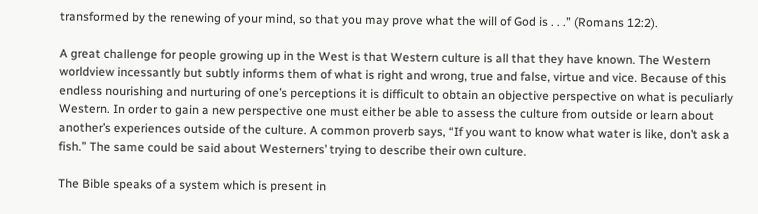transformed by the renewing of your mind, so that you may prove what the will of God is . . .” (Romans 12:2).

A great challenge for people growing up in the West is that Western culture is all that they have known. The Western worldview incessantly but subtly informs them of what is right and wrong, true and false, virtue and vice. Because of this endless nourishing and nurturing of one’s perceptions it is difficult to obtain an objective perspective on what is peculiarly Western. In order to gain a new perspective one must either be able to assess the culture from outside or learn about another’s experiences outside of the culture. A common proverb says, “If you want to know what water is like, don’t ask a fish.” The same could be said about Westerners’ trying to describe their own culture.

The Bible speaks of a system which is present in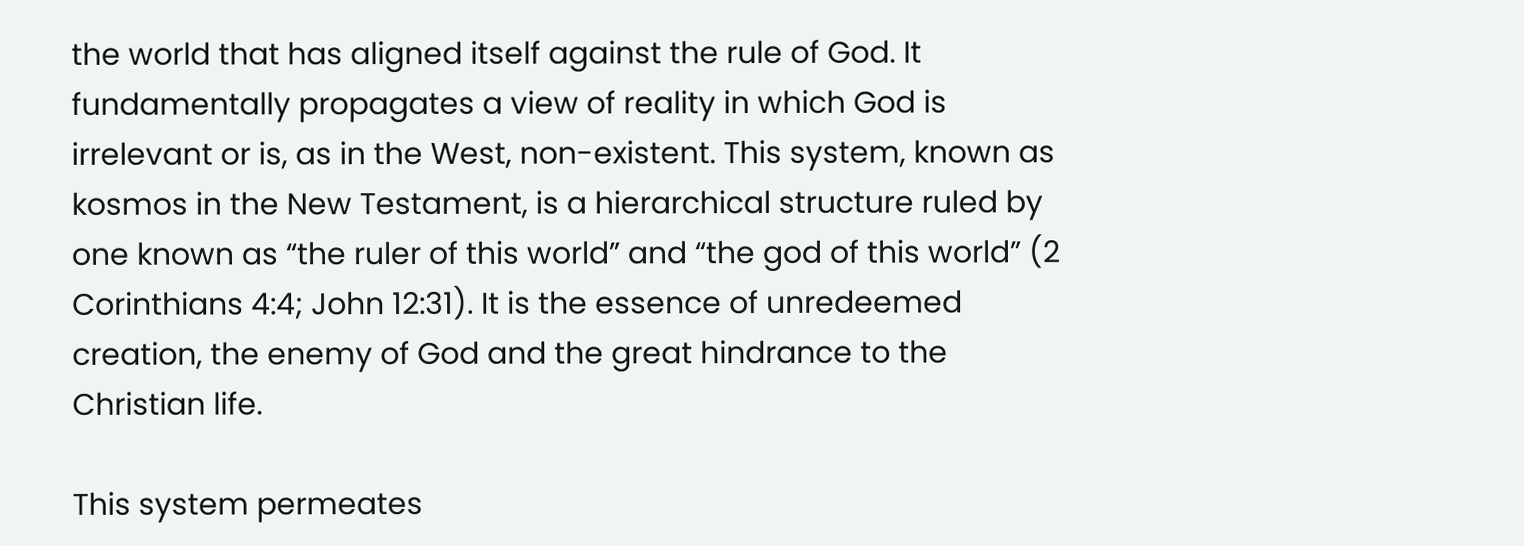the world that has aligned itself against the rule of God. It fundamentally propagates a view of reality in which God is irrelevant or is, as in the West, non-existent. This system, known as kosmos in the New Testament, is a hierarchical structure ruled by one known as “the ruler of this world” and “the god of this world” (2 Corinthians 4:4; John 12:31). It is the essence of unredeemed creation, the enemy of God and the great hindrance to the Christian life.

This system permeates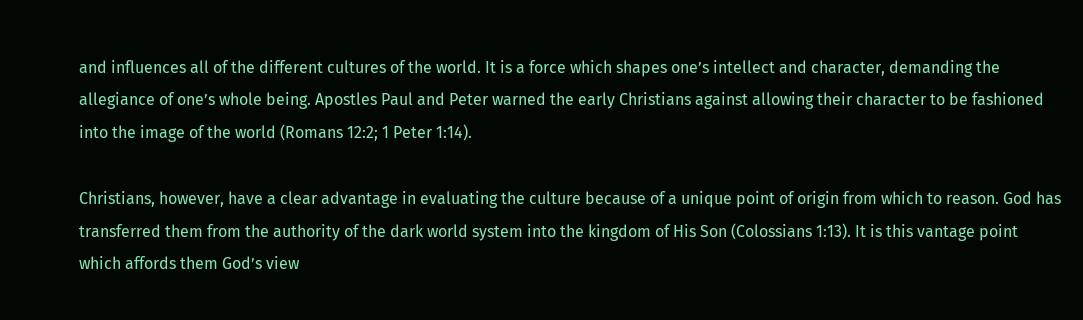and influences all of the different cultures of the world. It is a force which shapes one’s intellect and character, demanding the allegiance of one’s whole being. Apostles Paul and Peter warned the early Christians against allowing their character to be fashioned into the image of the world (Romans 12:2; 1 Peter 1:14).

Christians, however, have a clear advantage in evaluating the culture because of a unique point of origin from which to reason. God has transferred them from the authority of the dark world system into the kingdom of His Son (Colossians 1:13). It is this vantage point which affords them God’s view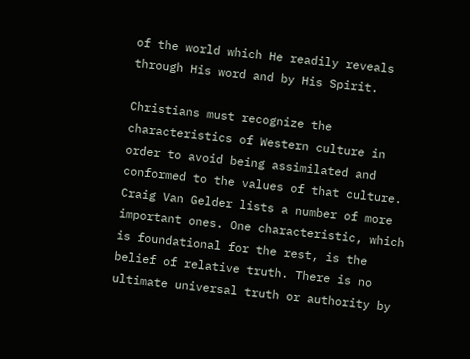of the world which He readily reveals through His word and by His Spirit.

Christians must recognize the characteristics of Western culture in order to avoid being assimilated and conformed to the values of that culture. Craig Van Gelder lists a number of more important ones. One characteristic, which is foundational for the rest, is the belief of relative truth. There is no ultimate universal truth or authority by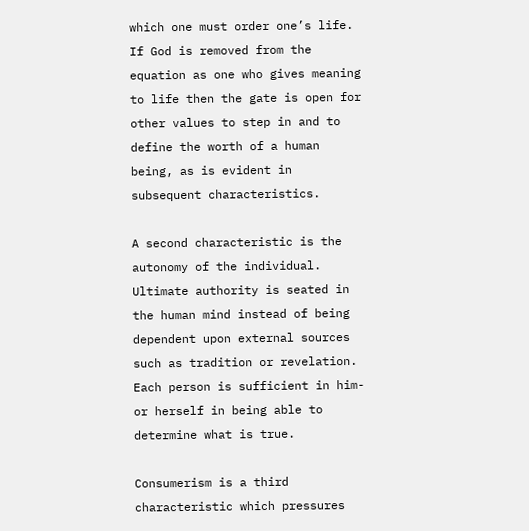which one must order one’s life. If God is removed from the equation as one who gives meaning to life then the gate is open for other values to step in and to define the worth of a human being, as is evident in subsequent characteristics.

A second characteristic is the autonomy of the individual. Ultimate authority is seated in the human mind instead of being dependent upon external sources such as tradition or revelation. Each person is sufficient in him- or herself in being able to determine what is true.

Consumerism is a third characteristic which pressures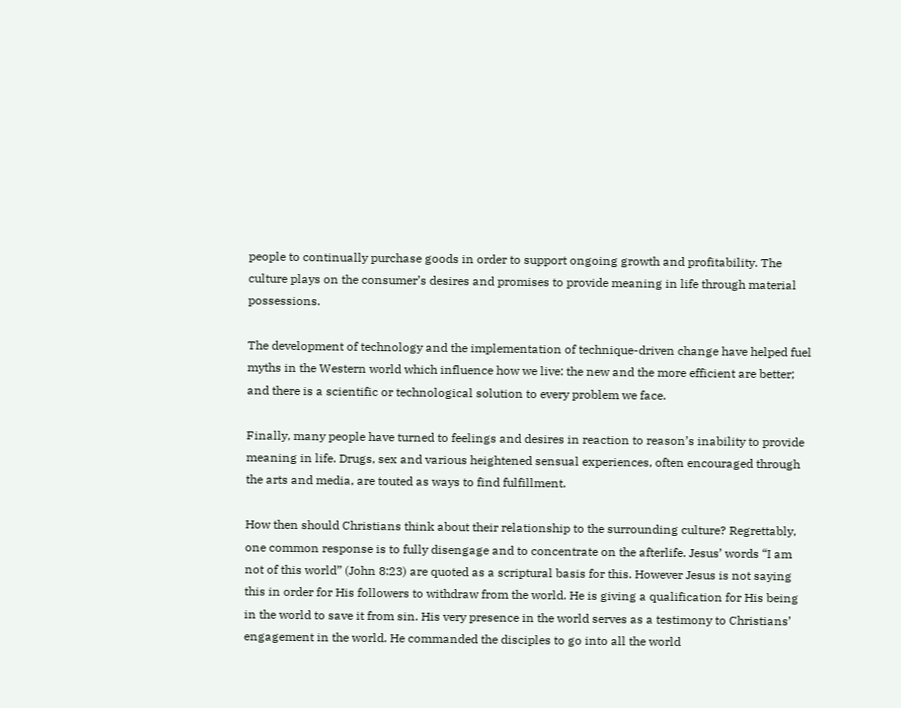people to continually purchase goods in order to support ongoing growth and profitability. The culture plays on the consumer’s desires and promises to provide meaning in life through material possessions.

The development of technology and the implementation of technique-driven change have helped fuel myths in the Western world which influence how we live: the new and the more efficient are better; and there is a scientific or technological solution to every problem we face.

Finally, many people have turned to feelings and desires in reaction to reason’s inability to provide meaning in life. Drugs, sex and various heightened sensual experiences, often encouraged through the arts and media, are touted as ways to find fulfillment.

How then should Christians think about their relationship to the surrounding culture? Regrettably, one common response is to fully disengage and to concentrate on the afterlife. Jesus’ words “I am not of this world” (John 8:23) are quoted as a scriptural basis for this. However Jesus is not saying this in order for His followers to withdraw from the world. He is giving a qualification for His being in the world to save it from sin. His very presence in the world serves as a testimony to Christians’ engagement in the world. He commanded the disciples to go into all the world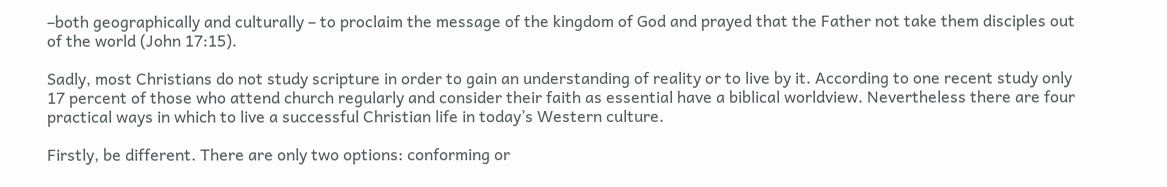–both geographically and culturally – to proclaim the message of the kingdom of God and prayed that the Father not take them disciples out of the world (John 17:15).

Sadly, most Christians do not study scripture in order to gain an understanding of reality or to live by it. According to one recent study only 17 percent of those who attend church regularly and consider their faith as essential have a biblical worldview. Nevertheless there are four practical ways in which to live a successful Christian life in today’s Western culture.

Firstly, be different. There are only two options: conforming or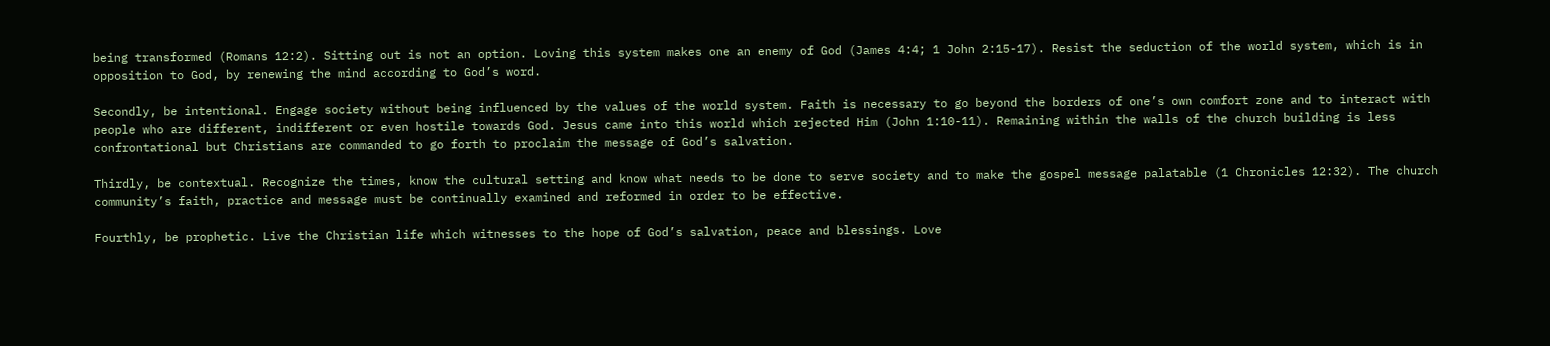being transformed (Romans 12:2). Sitting out is not an option. Loving this system makes one an enemy of God (James 4:4; 1 John 2:15-17). Resist the seduction of the world system, which is in opposition to God, by renewing the mind according to God’s word.

Secondly, be intentional. Engage society without being influenced by the values of the world system. Faith is necessary to go beyond the borders of one’s own comfort zone and to interact with people who are different, indifferent or even hostile towards God. Jesus came into this world which rejected Him (John 1:10-11). Remaining within the walls of the church building is less confrontational but Christians are commanded to go forth to proclaim the message of God’s salvation.

Thirdly, be contextual. Recognize the times, know the cultural setting and know what needs to be done to serve society and to make the gospel message palatable (1 Chronicles 12:32). The church community’s faith, practice and message must be continually examined and reformed in order to be effective.

Fourthly, be prophetic. Live the Christian life which witnesses to the hope of God’s salvation, peace and blessings. Love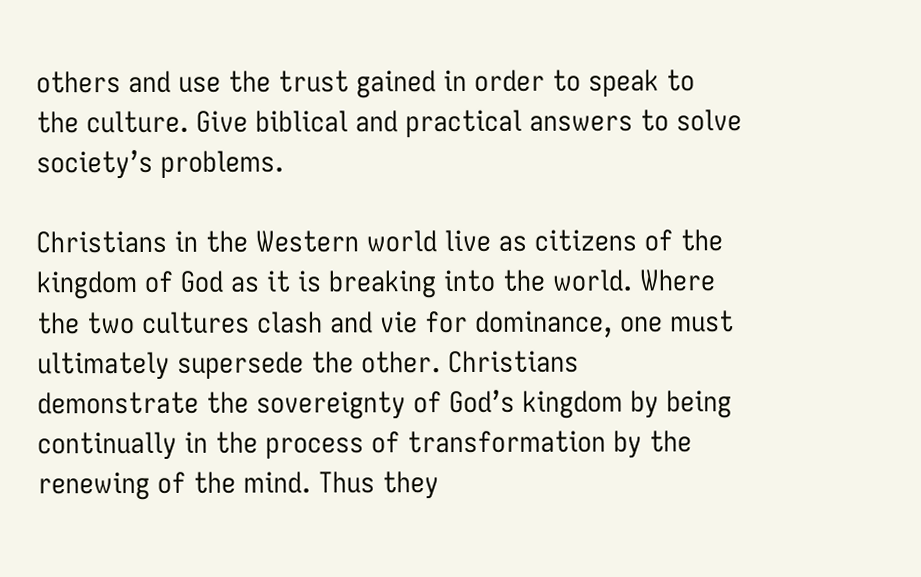others and use the trust gained in order to speak to the culture. Give biblical and practical answers to solve society’s problems.

Christians in the Western world live as citizens of the kingdom of God as it is breaking into the world. Where the two cultures clash and vie for dominance, one must ultimately supersede the other. Christians demonstrate the sovereignty of God’s kingdom by being continually in the process of transformation by the renewing of the mind. Thus they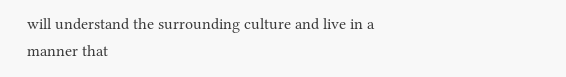will understand the surrounding culture and live in a manner that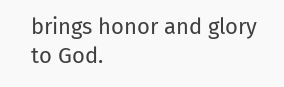brings honor and glory to God.